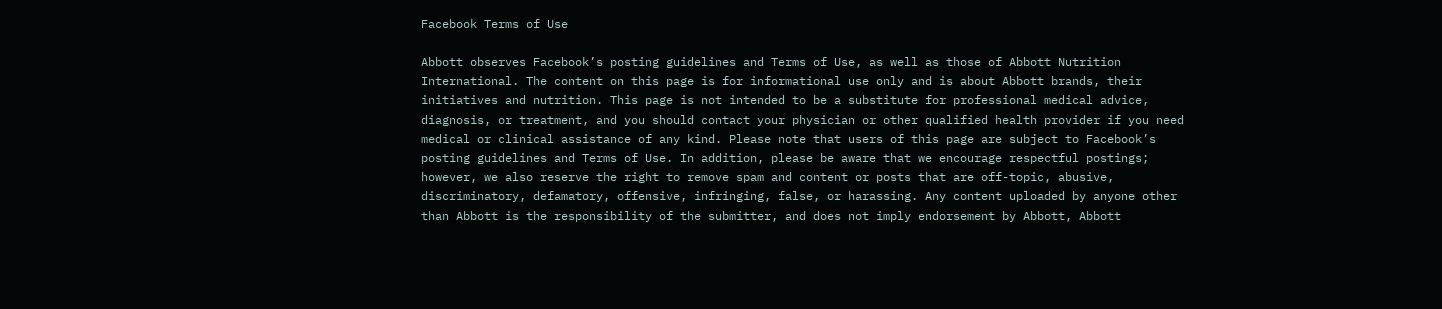Facebook Terms of Use

Abbott observes Facebook’s posting guidelines and Terms of Use, as well as those of Abbott Nutrition International. The content on this page is for informational use only and is about Abbott brands, their initiatives and nutrition. This page is not intended to be a substitute for professional medical advice, diagnosis, or treatment, and you should contact your physician or other qualified health provider if you need medical or clinical assistance of any kind. Please note that users of this page are subject to Facebook’s posting guidelines and Terms of Use. In addition, please be aware that we encourage respectful postings; however, we also reserve the right to remove spam and content or posts that are off-topic, abusive, discriminatory, defamatory, offensive, infringing, false, or harassing. Any content uploaded by anyone other than Abbott is the responsibility of the submitter, and does not imply endorsement by Abbott, Abbott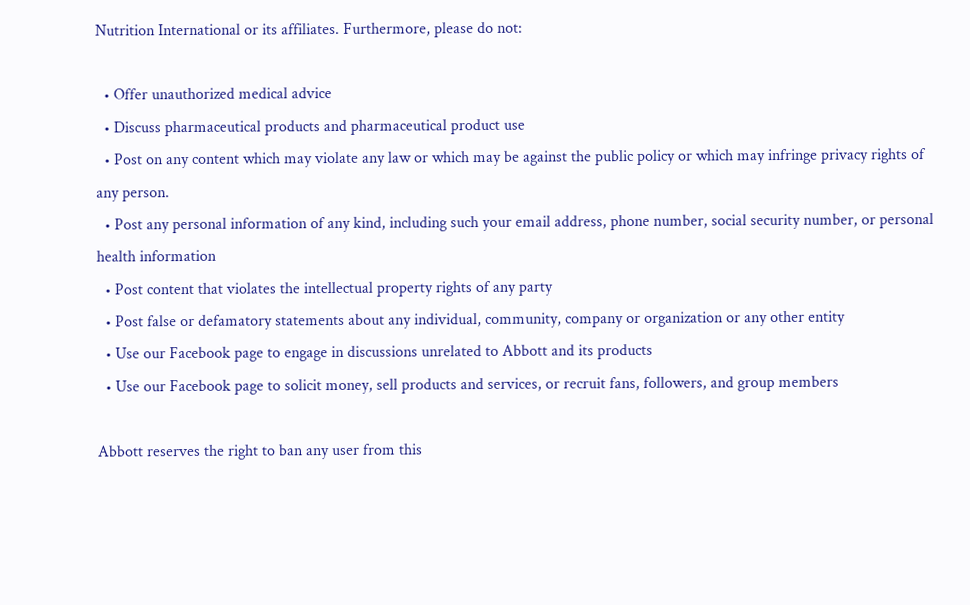Nutrition International or its affiliates. Furthermore, please do not:

  • Offer unauthorized medical advice
  • Discuss pharmaceutical products and pharmaceutical product use
  • Post on any content which may violate any law or which may be against the public policy or which may infringe privacy rights of any person.
  • Post any personal information of any kind, including such your email address, phone number, social security number, or personal health information
  • Post content that violates the intellectual property rights of any party
  • Post false or defamatory statements about any individual, community, company or organization or any other entity
  • Use our Facebook page to engage in discussions unrelated to Abbott and its products
  • Use our Facebook page to solicit money, sell products and services, or recruit fans, followers, and group members

Abbott reserves the right to ban any user from this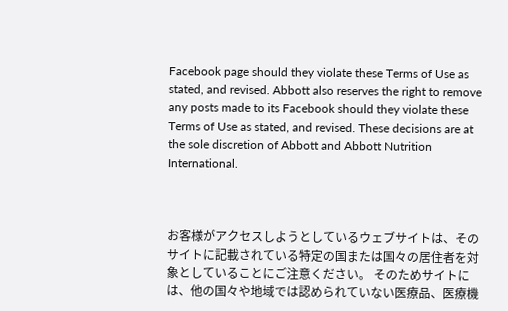Facebook page should they violate these Terms of Use as stated, and revised. Abbott also reserves the right to remove any posts made to its Facebook should they violate these Terms of Use as stated, and revised. These decisions are at the sole discretion of Abbott and Abbott Nutrition International.



お客様がアクセスしようとしているウェブサイトは、そのサイトに記載されている特定の国または国々の居住者を対象としていることにご注意ください。 そのためサイトには、他の国々や地域では認められていない医療品、医療機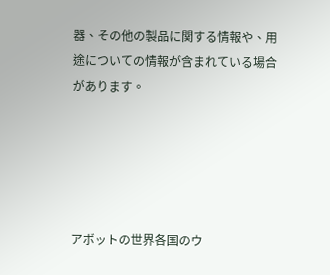器、その他の製品に関する情報や、用途についての情報が含まれている場合があります。





アボットの世界各国のウ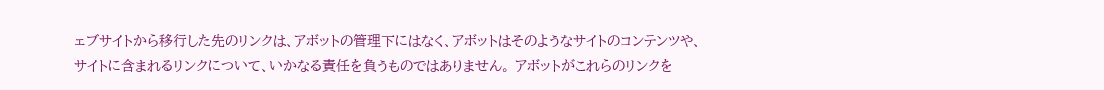ェブサイトから移行した先のリンクは、アボットの管理下にはなく、アボットはそのようなサイトのコンテンツや、サイトに含まれるリンクについて、いかなる責任を負うものではありません。 アボットがこれらのリンクを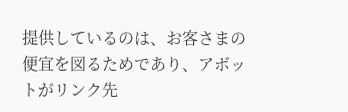提供しているのは、お客さまの便宜を図るためであり、アボットがリンク先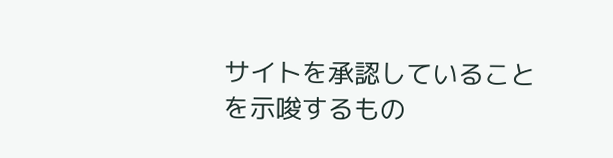サイトを承認していることを示唆するもの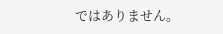ではありません。